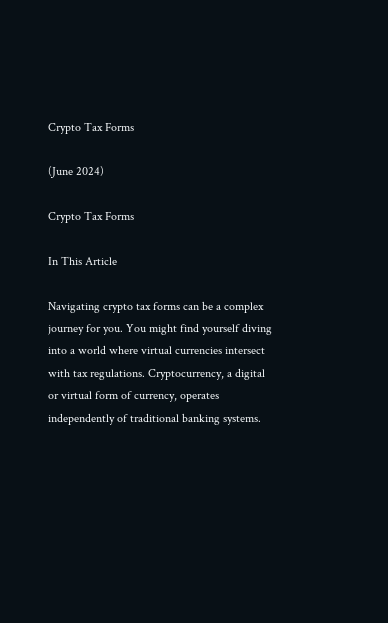Crypto Tax Forms

(June 2024)

Crypto Tax Forms

In This Article

Navigating crypto tax forms can be a complex journey for you. You might find yourself diving into a world where virtual currencies intersect with tax regulations. Cryptocurrency, a digital or virtual form of currency, operates independently of traditional banking systems.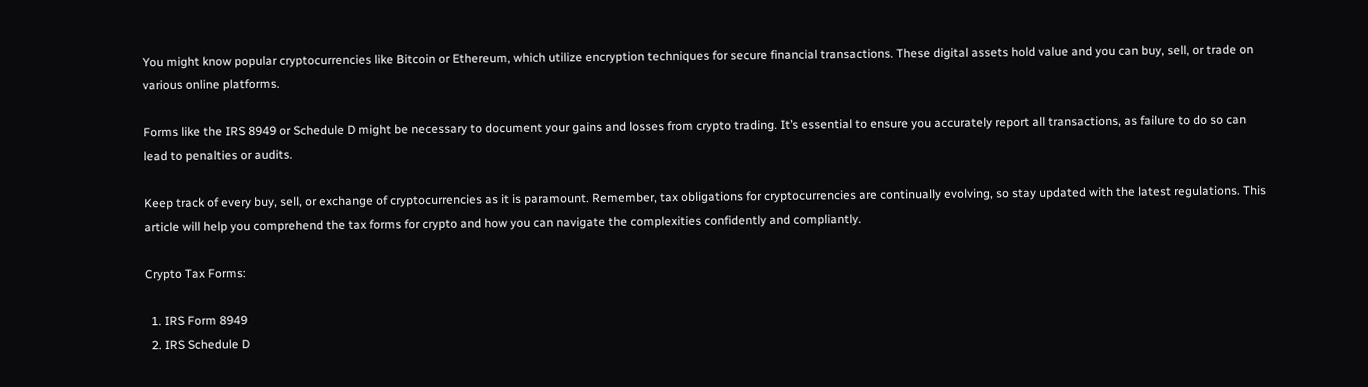You might know popular cryptocurrencies like Bitcoin or Ethereum, which utilize encryption techniques for secure financial transactions. These digital assets hold value and you can buy, sell, or trade on various online platforms.

Forms like the IRS 8949 or Schedule D might be necessary to document your gains and losses from crypto trading. It’s essential to ensure you accurately report all transactions, as failure to do so can lead to penalties or audits.

Keep track of every buy, sell, or exchange of cryptocurrencies as it is paramount. Remember, tax obligations for cryptocurrencies are continually evolving, so stay updated with the latest regulations. This article will help you comprehend the tax forms for crypto and how you can navigate the complexities confidently and compliantly.

Crypto Tax Forms:

  1. IRS Form 8949
  2. IRS Schedule D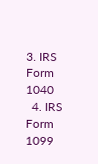3. IRS Form 1040
  4. IRS Form 1099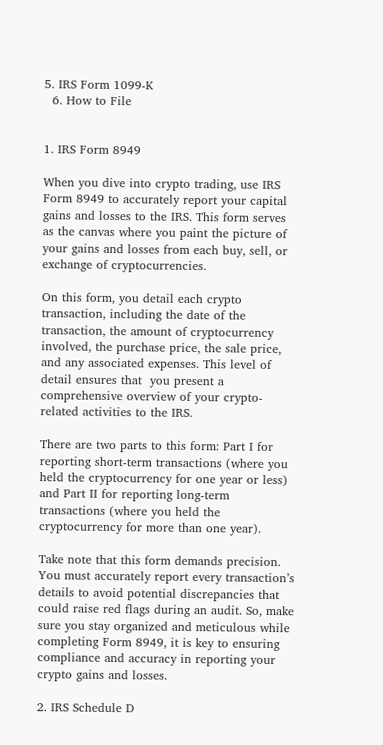5. IRS Form 1099-K
  6. How to File


1. IRS Form 8949

When you dive into crypto trading, use IRS Form 8949 to accurately report your capital gains and losses to the IRS. This form serves as the canvas where you paint the picture of your gains and losses from each buy, sell, or exchange of cryptocurrencies.

On this form, you detail each crypto transaction, including the date of the transaction, the amount of cryptocurrency involved, the purchase price, the sale price, and any associated expenses. This level of detail ensures that  you present a comprehensive overview of your crypto-related activities to the IRS.

There are two parts to this form: Part I for reporting short-term transactions (where you held the cryptocurrency for one year or less) and Part II for reporting long-term transactions (where you held the cryptocurrency for more than one year).

Take note that this form demands precision. You must accurately report every transaction’s details to avoid potential discrepancies that could raise red flags during an audit. So, make sure you stay organized and meticulous while completing Form 8949, it is key to ensuring compliance and accuracy in reporting your crypto gains and losses.

2. IRS Schedule D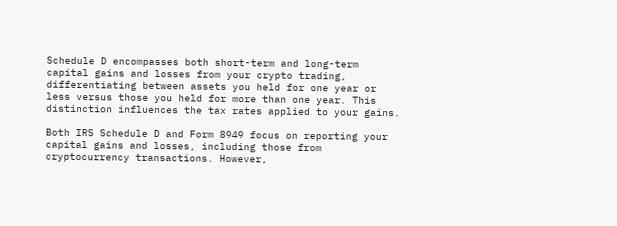Schedule D encompasses both short-term and long-term capital gains and losses from your crypto trading, differentiating between assets you held for one year or less versus those you held for more than one year. This distinction influences the tax rates applied to your gains.

Both IRS Schedule D and Form 8949 focus on reporting your capital gains and losses, including those from cryptocurrency transactions. However,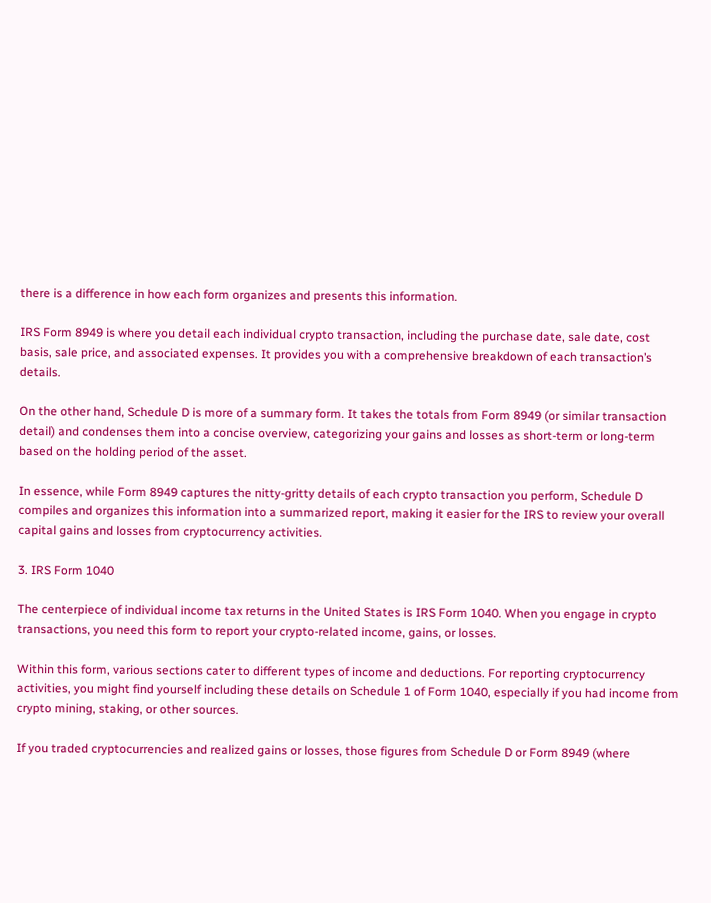there is a difference in how each form organizes and presents this information.

IRS Form 8949 is where you detail each individual crypto transaction, including the purchase date, sale date, cost basis, sale price, and associated expenses. It provides you with a comprehensive breakdown of each transaction’s details.

On the other hand, Schedule D is more of a summary form. It takes the totals from Form 8949 (or similar transaction detail) and condenses them into a concise overview, categorizing your gains and losses as short-term or long-term based on the holding period of the asset.

In essence, while Form 8949 captures the nitty-gritty details of each crypto transaction you perform, Schedule D compiles and organizes this information into a summarized report, making it easier for the IRS to review your overall capital gains and losses from cryptocurrency activities.

3. IRS Form 1040

The centerpiece of individual income tax returns in the United States is IRS Form 1040. When you engage in crypto transactions, you need this form to report your crypto-related income, gains, or losses.

Within this form, various sections cater to different types of income and deductions. For reporting cryptocurrency activities, you might find yourself including these details on Schedule 1 of Form 1040, especially if you had income from crypto mining, staking, or other sources.

If you traded cryptocurrencies and realized gains or losses, those figures from Schedule D or Form 8949 (where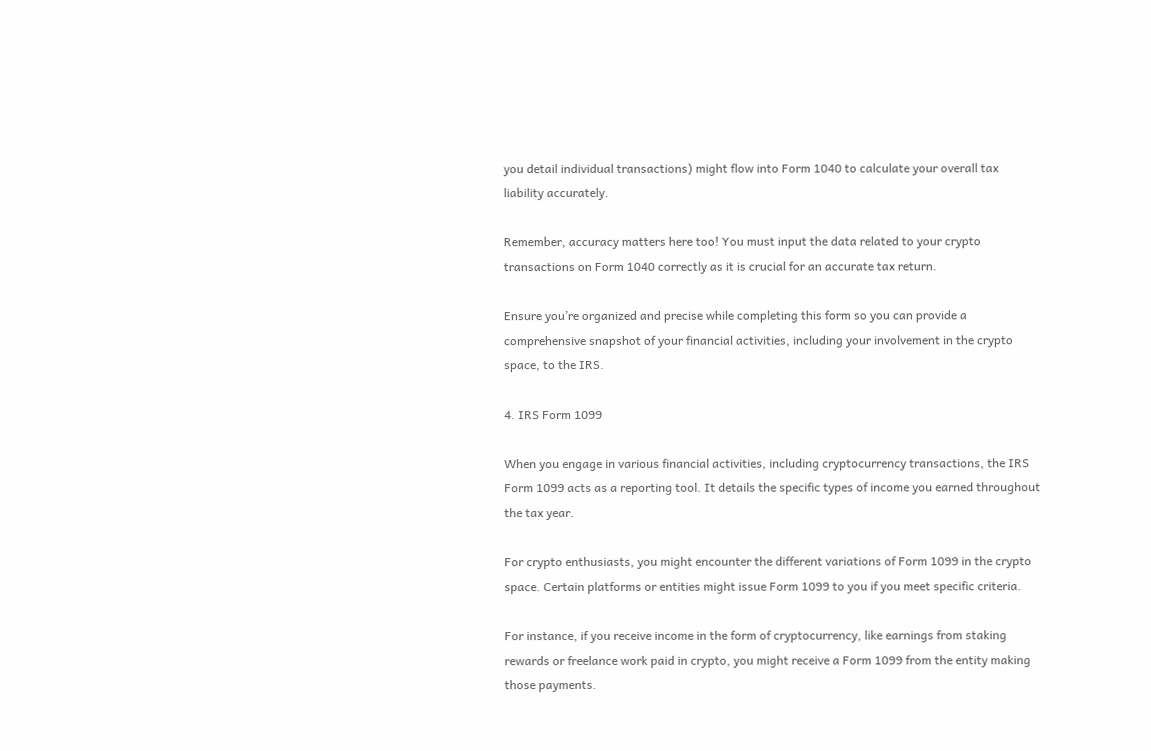you detail individual transactions) might flow into Form 1040 to calculate your overall tax liability accurately.

Remember, accuracy matters here too! You must input the data related to your crypto transactions on Form 1040 correctly as it is crucial for an accurate tax return.

Ensure you’re organized and precise while completing this form so you can provide a comprehensive snapshot of your financial activities, including your involvement in the crypto space, to the IRS.

4. IRS Form 1099

When you engage in various financial activities, including cryptocurrency transactions, the IRS Form 1099 acts as a reporting tool. It details the specific types of income you earned throughout the tax year.

For crypto enthusiasts, you might encounter the different variations of Form 1099 in the crypto space. Certain platforms or entities might issue Form 1099 to you if you meet specific criteria.

For instance, if you receive income in the form of cryptocurrency, like earnings from staking rewards or freelance work paid in crypto, you might receive a Form 1099 from the entity making those payments.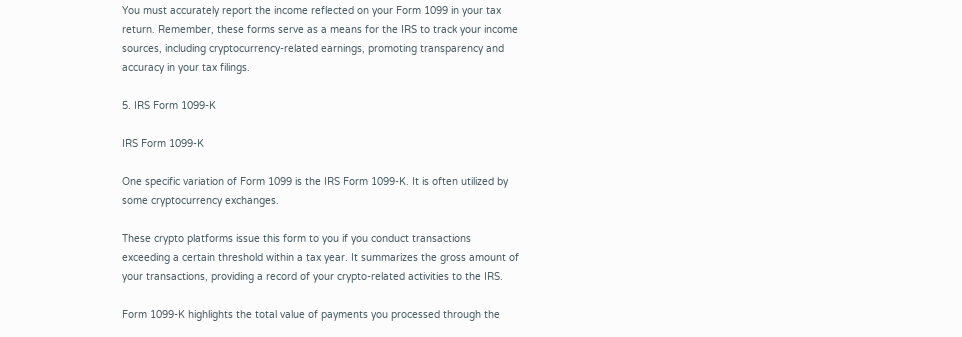You must accurately report the income reflected on your Form 1099 in your tax return. Remember, these forms serve as a means for the IRS to track your income sources, including cryptocurrency-related earnings, promoting transparency and accuracy in your tax filings.

5. IRS Form 1099-K

IRS Form 1099-K

One specific variation of Form 1099 is the IRS Form 1099-K. It is often utilized by some cryptocurrency exchanges.

These crypto platforms issue this form to you if you conduct transactions exceeding a certain threshold within a tax year. It summarizes the gross amount of your transactions, providing a record of your crypto-related activities to the IRS.

Form 1099-K highlights the total value of payments you processed through the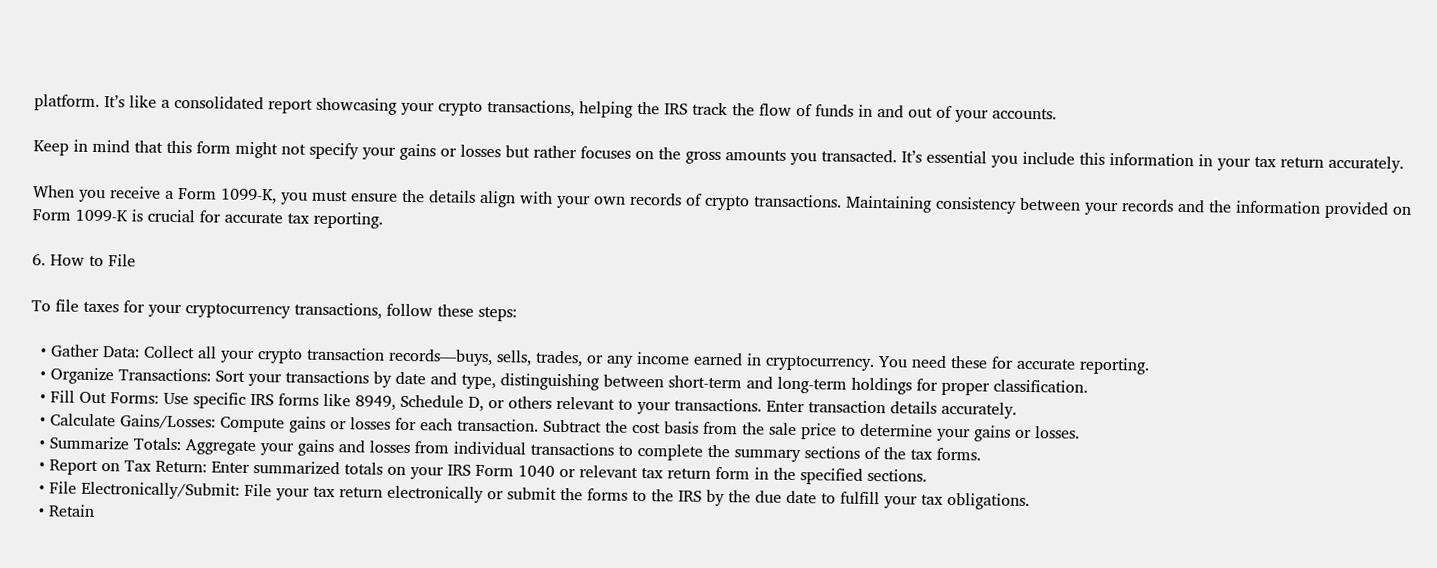platform. It’s like a consolidated report showcasing your crypto transactions, helping the IRS track the flow of funds in and out of your accounts.

Keep in mind that this form might not specify your gains or losses but rather focuses on the gross amounts you transacted. It’s essential you include this information in your tax return accurately.

When you receive a Form 1099-K, you must ensure the details align with your own records of crypto transactions. Maintaining consistency between your records and the information provided on Form 1099-K is crucial for accurate tax reporting.

6. How to File

To file taxes for your cryptocurrency transactions, follow these steps:

  • Gather Data: Collect all your crypto transaction records—buys, sells, trades, or any income earned in cryptocurrency. You need these for accurate reporting.
  • Organize Transactions: Sort your transactions by date and type, distinguishing between short-term and long-term holdings for proper classification.
  • Fill Out Forms: Use specific IRS forms like 8949, Schedule D, or others relevant to your transactions. Enter transaction details accurately.
  • Calculate Gains/Losses: Compute gains or losses for each transaction. Subtract the cost basis from the sale price to determine your gains or losses.
  • Summarize Totals: Aggregate your gains and losses from individual transactions to complete the summary sections of the tax forms.
  • Report on Tax Return: Enter summarized totals on your IRS Form 1040 or relevant tax return form in the specified sections.
  • File Electronically/Submit: File your tax return electronically or submit the forms to the IRS by the due date to fulfill your tax obligations.
  • Retain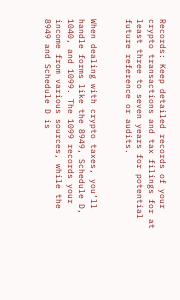Records: Keep detailed records of your crypto transactions and tax filings for at least three to seven years for potential future reference or audits.


When dealing with crypto taxes, you’ll handle forms like the 8949, Schedule D, 1040, and 1099. The 1099 records your income from various sources, while the 8949 and Schedule D is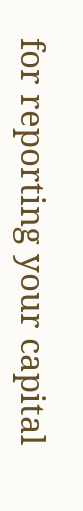for reporting your capital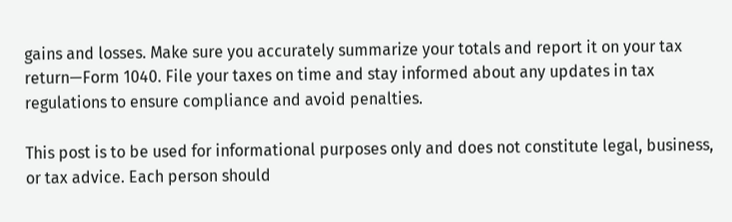gains and losses. Make sure you accurately summarize your totals and report it on your tax return—Form 1040. File your taxes on time and stay informed about any updates in tax regulations to ensure compliance and avoid penalties.

This post is to be used for informational purposes only and does not constitute legal, business, or tax advice. Each person should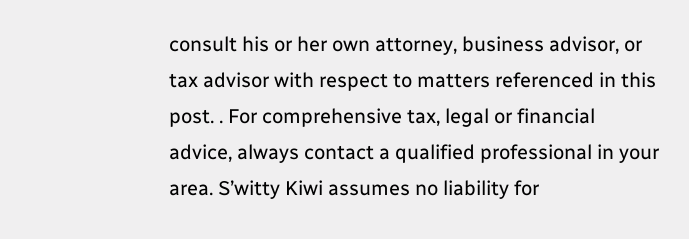consult his or her own attorney, business advisor, or tax advisor with respect to matters referenced in this post. . For comprehensive tax, legal or financial advice, always contact a qualified professional in your area. S’witty Kiwi assumes no liability for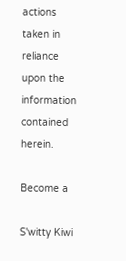actions taken in reliance upon the information contained herein.

Become a

S'witty Kiwi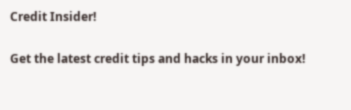Credit Insider!

Get the latest credit tips and hacks in your inbox!